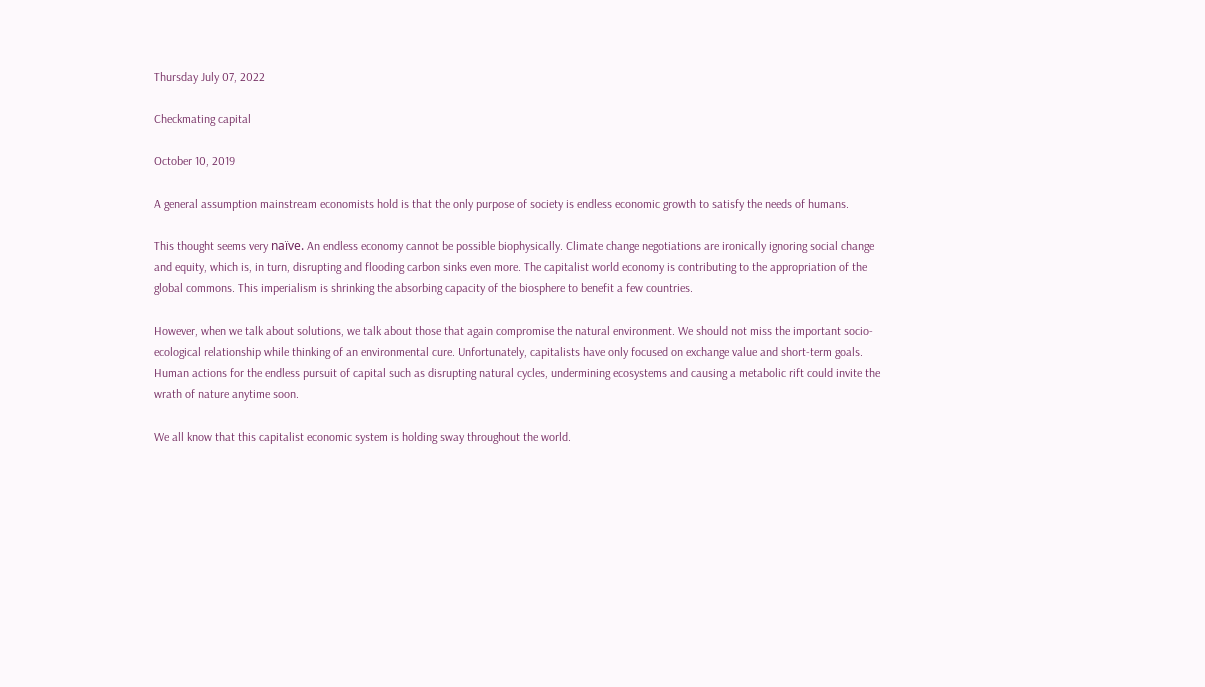Thursday July 07, 2022

Checkmating capital

October 10, 2019

A general assumption mainstream economists hold is that the only purpose of society is endless economic growth to satisfy the needs of humans.

This thought seems very naïve. An endless economy cannot be possible biophysically. Climate change negotiations are ironically ignoring social change and equity, which is, in turn, disrupting and flooding carbon sinks even more. The capitalist world economy is contributing to the appropriation of the global commons. This imperialism is shrinking the absorbing capacity of the biosphere to benefit a few countries.

However, when we talk about solutions, we talk about those that again compromise the natural environment. We should not miss the important socio-ecological relationship while thinking of an environmental cure. Unfortunately, capitalists have only focused on exchange value and short-term goals. Human actions for the endless pursuit of capital such as disrupting natural cycles, undermining ecosystems and causing a metabolic rift could invite the wrath of nature anytime soon.

We all know that this capitalist economic system is holding sway throughout the world.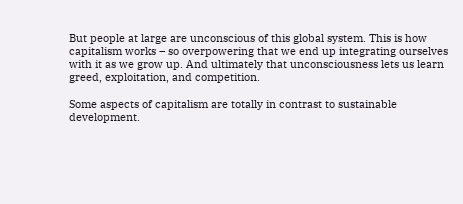But people at large are unconscious of this global system. This is how capitalism works – so overpowering that we end up integrating ourselves with it as we grow up. And ultimately that unconsciousness lets us learn greed, exploitation, and competition.

Some aspects of capitalism are totally in contrast to sustainable development.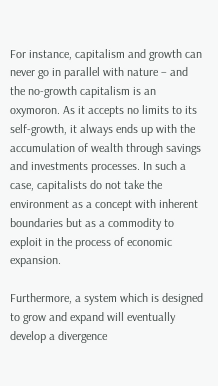For instance, capitalism and growth can never go in parallel with nature – and the no-growth capitalism is an oxymoron. As it accepts no limits to its self-growth, it always ends up with the accumulation of wealth through savings and investments processes. In such a case, capitalists do not take the environment as a concept with inherent boundaries but as a commodity to exploit in the process of economic expansion.

Furthermore, a system which is designed to grow and expand will eventually develop a divergence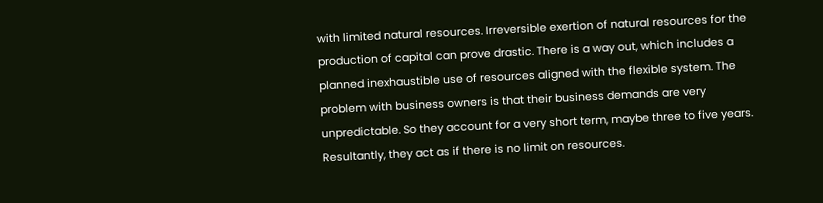with limited natural resources. Irreversible exertion of natural resources for the production of capital can prove drastic. There is a way out, which includes a planned inexhaustible use of resources aligned with the flexible system. The problem with business owners is that their business demands are very unpredictable. So they account for a very short term, maybe three to five years. Resultantly, they act as if there is no limit on resources.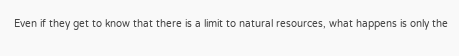Even if they get to know that there is a limit to natural resources, what happens is only the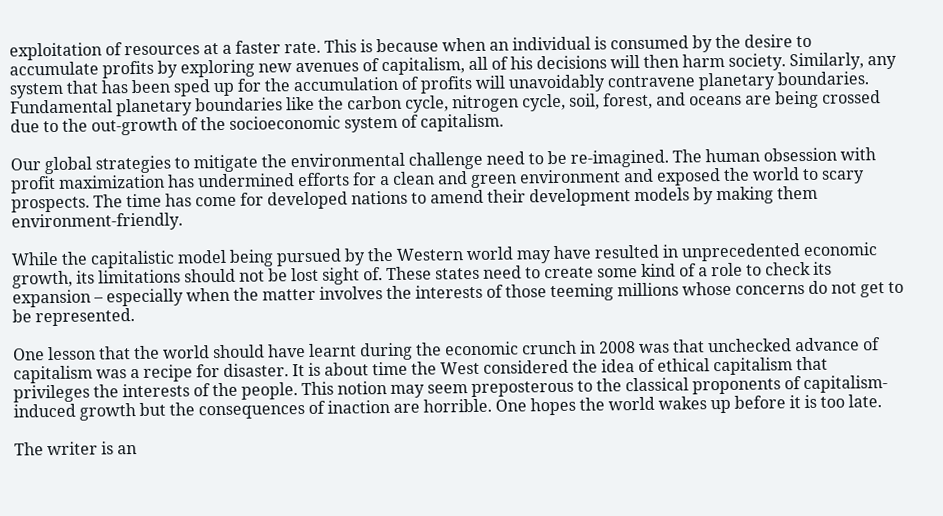exploitation of resources at a faster rate. This is because when an individual is consumed by the desire to accumulate profits by exploring new avenues of capitalism, all of his decisions will then harm society. Similarly, any system that has been sped up for the accumulation of profits will unavoidably contravene planetary boundaries. Fundamental planetary boundaries like the carbon cycle, nitrogen cycle, soil, forest, and oceans are being crossed due to the out-growth of the socioeconomic system of capitalism.

Our global strategies to mitigate the environmental challenge need to be re-imagined. The human obsession with profit maximization has undermined efforts for a clean and green environment and exposed the world to scary prospects. The time has come for developed nations to amend their development models by making them environment-friendly.

While the capitalistic model being pursued by the Western world may have resulted in unprecedented economic growth, its limitations should not be lost sight of. These states need to create some kind of a role to check its expansion – especially when the matter involves the interests of those teeming millions whose concerns do not get to be represented.

One lesson that the world should have learnt during the economic crunch in 2008 was that unchecked advance of capitalism was a recipe for disaster. It is about time the West considered the idea of ethical capitalism that privileges the interests of the people. This notion may seem preposterous to the classical proponents of capitalism-induced growth but the consequences of inaction are horrible. One hopes the world wakes up before it is too late.

The writer is an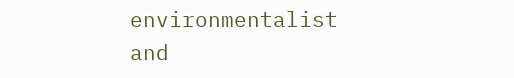environmentalist and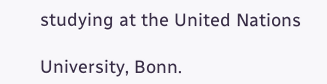studying at the United Nations

University, Bonn.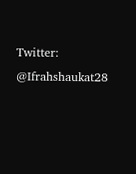Twitter: @Ifrahshaukat28